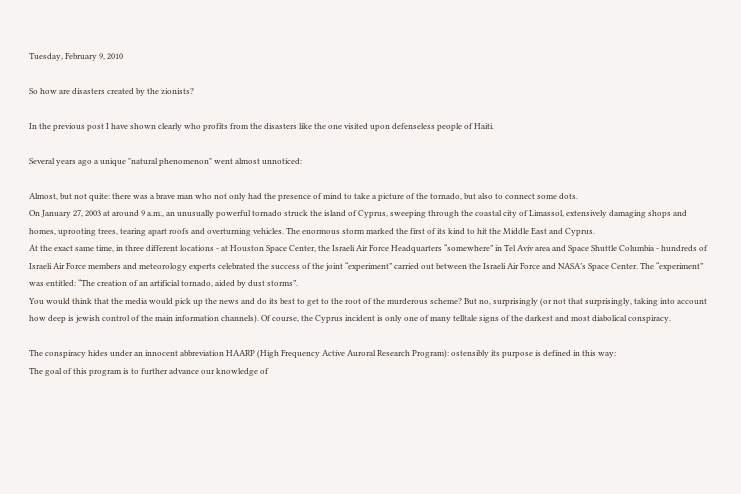Tuesday, February 9, 2010

So how are disasters created by the zionists?

In the previous post I have shown clearly who profits from the disasters like the one visited upon defenseless people of Haiti.

Several years ago a unique "natural phenomenon" went almost unnoticed:

Almost, but not quite: there was a brave man who not only had the presence of mind to take a picture of the tornado, but also to connect some dots.
On January 27, 2003 at around 9 a.m., an unusually powerful tornado struck the island of Cyprus, sweeping through the coastal city of Limassol, extensively damaging shops and homes, uprooting trees, tearing apart roofs and overturning vehicles. The enormous storm marked the first of its kind to hit the Middle East and Cyprus.
At the exact same time, in three different locations - at Houston Space Center, the Israeli Air Force Headquarters “somewhere” in Tel Aviv area and Space Shuttle Columbia - hundreds of Israeli Air Force members and meteorology experts celebrated the success of the joint “experiment” carried out between the Israeli Air Force and NASA’s Space Center. The “experiment” was entitled: “The creation of an artificial tornado, aided by dust storms”.
You would think that the media would pick up the news and do its best to get to the root of the murderous scheme? But no, surprisingly (or not that surprisingly, taking into account how deep is jewish control of the main information channels). Of course, the Cyprus incident is only one of many telltale signs of the darkest and most diabolical conspiracy.

The conspiracy hides under an innocent abbreviation HAARP (High Frequency Active Auroral Research Program): ostensibly its purpose is defined in this way:
The goal of this program is to further advance our knowledge of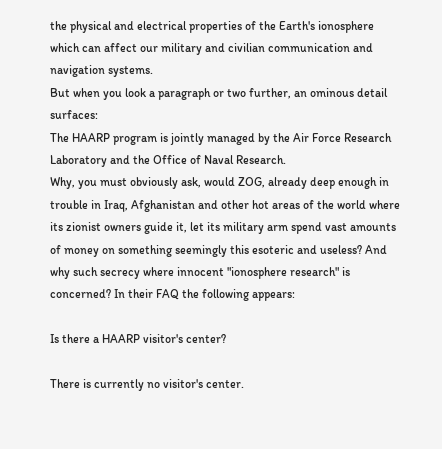the physical and electrical properties of the Earth's ionosphere which can affect our military and civilian communication and navigation systems.
But when you look a paragraph or two further, an ominous detail surfaces:
The HAARP program is jointly managed by the Air Force Research Laboratory and the Office of Naval Research.
Why, you must obviously ask, would ZOG, already deep enough in trouble in Iraq, Afghanistan and other hot areas of the world where its zionist owners guide it, let its military arm spend vast amounts of money on something seemingly this esoteric and useless? And why such secrecy where innocent "ionosphere research" is concerned? In their FAQ the following appears:

Is there a HAARP visitor's center?

There is currently no visitor's center.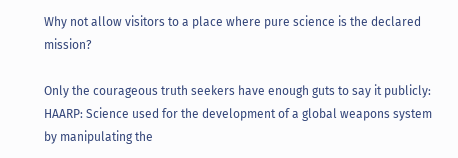Why not allow visitors to a place where pure science is the declared mission?

Only the courageous truth seekers have enough guts to say it publicly:
HAARP: Science used for the development of a global weapons system by manipulating the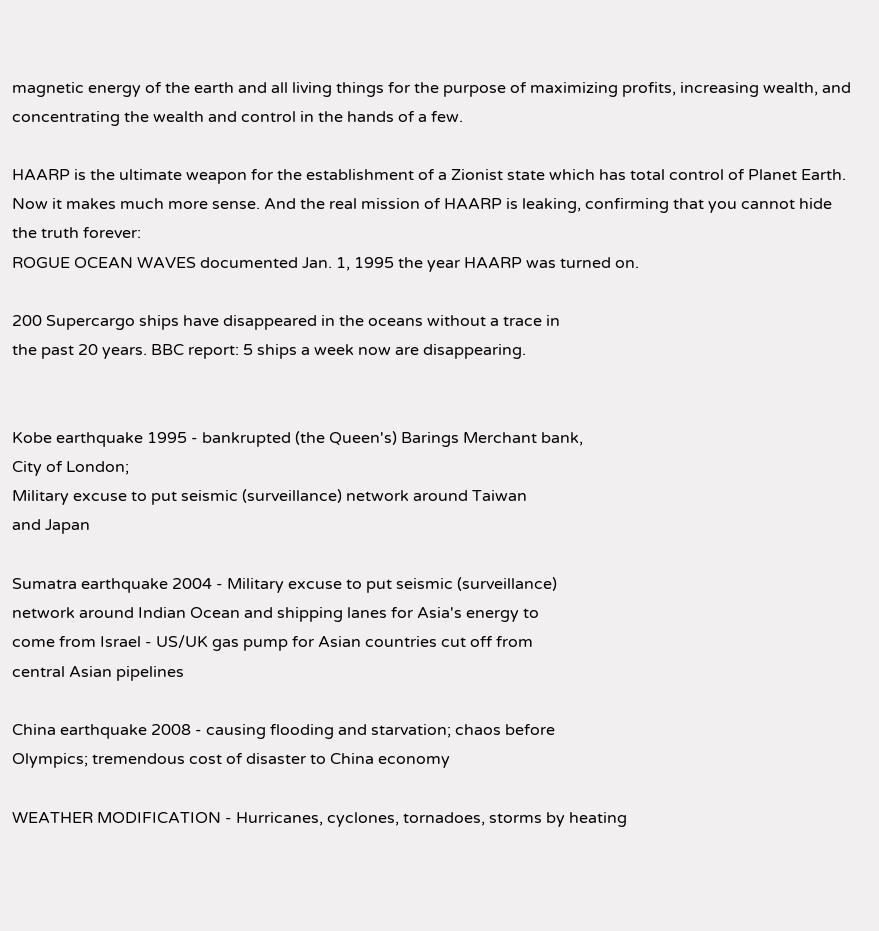magnetic energy of the earth and all living things for the purpose of maximizing profits, increasing wealth, and concentrating the wealth and control in the hands of a few.

HAARP is the ultimate weapon for the establishment of a Zionist state which has total control of Planet Earth.
Now it makes much more sense. And the real mission of HAARP is leaking, confirming that you cannot hide the truth forever:
ROGUE OCEAN WAVES documented Jan. 1, 1995 the year HAARP was turned on.

200 Supercargo ships have disappeared in the oceans without a trace in
the past 20 years. BBC report: 5 ships a week now are disappearing.


Kobe earthquake 1995 - bankrupted (the Queen's) Barings Merchant bank,
City of London;
Military excuse to put seismic (surveillance) network around Taiwan
and Japan

Sumatra earthquake 2004 - Military excuse to put seismic (surveillance)
network around Indian Ocean and shipping lanes for Asia's energy to
come from Israel - US/UK gas pump for Asian countries cut off from
central Asian pipelines

China earthquake 2008 - causing flooding and starvation; chaos before
Olympics; tremendous cost of disaster to China economy

WEATHER MODIFICATION - Hurricanes, cyclones, tornadoes, storms by heating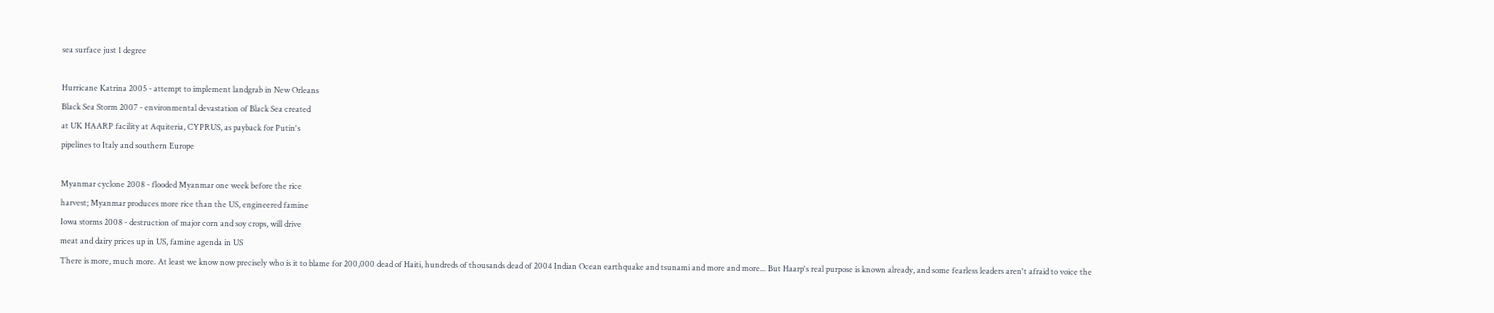sea surface just 1 degree

Hurricane Katrina 2005 - attempt to implement landgrab in New Orleans
Black Sea Storm 2007 - environmental devastation of Black Sea created
at UK HAARP facility at Aquiteria, CYPRUS, as payback for Putin's
pipelines to Italy and southern Europe

Myanmar cyclone 2008 - flooded Myanmar one week before the rice
harvest; Myanmar produces more rice than the US, engineered famine
Iowa storms 2008 - destruction of major corn and soy crops, will drive
meat and dairy prices up in US, famine agenda in US
There is more, much more. At least we know now precisely who is it to blame for 200,000 dead of Haiti, hundreds of thousands dead of 2004 Indian Ocean earthquake and tsunami and more and more... But Haarp's real purpose is known already, and some fearless leaders aren't afraid to voice the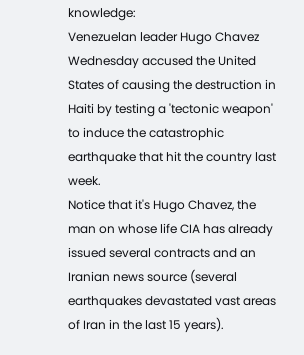knowledge:
Venezuelan leader Hugo Chavez Wednesday accused the United States of causing the destruction in Haiti by testing a 'tectonic weapon' to induce the catastrophic earthquake that hit the country last week.
Notice that it's Hugo Chavez, the man on whose life CIA has already issued several contracts and an Iranian news source (several earthquakes devastated vast areas of Iran in the last 15 years).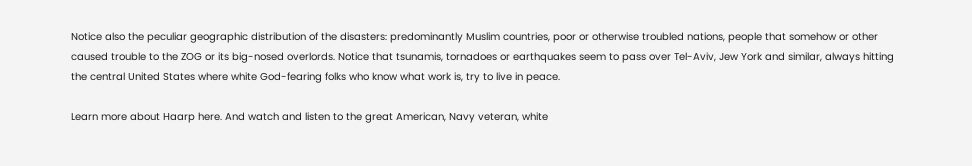Notice also the peculiar geographic distribution of the disasters: predominantly Muslim countries, poor or otherwise troubled nations, people that somehow or other caused trouble to the ZOG or its big-nosed overlords. Notice that tsunamis, tornadoes or earthquakes seem to pass over Tel-Aviv, Jew York and similar, always hitting the central United States where white God-fearing folks who know what work is, try to live in peace.

Learn more about Haarp here. And watch and listen to the great American, Navy veteran, white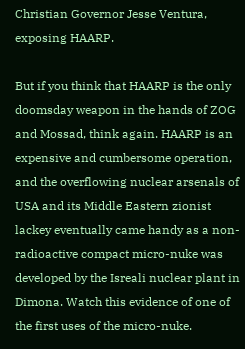Christian Governor Jesse Ventura, exposing HAARP.

But if you think that HAARP is the only doomsday weapon in the hands of ZOG and Mossad, think again. HAARP is an expensive and cumbersome operation, and the overflowing nuclear arsenals of USA and its Middle Eastern zionist lackey eventually came handy as a non-radioactive compact micro-nuke was developed by the Isreali nuclear plant in Dimona. Watch this evidence of one of the first uses of the micro-nuke.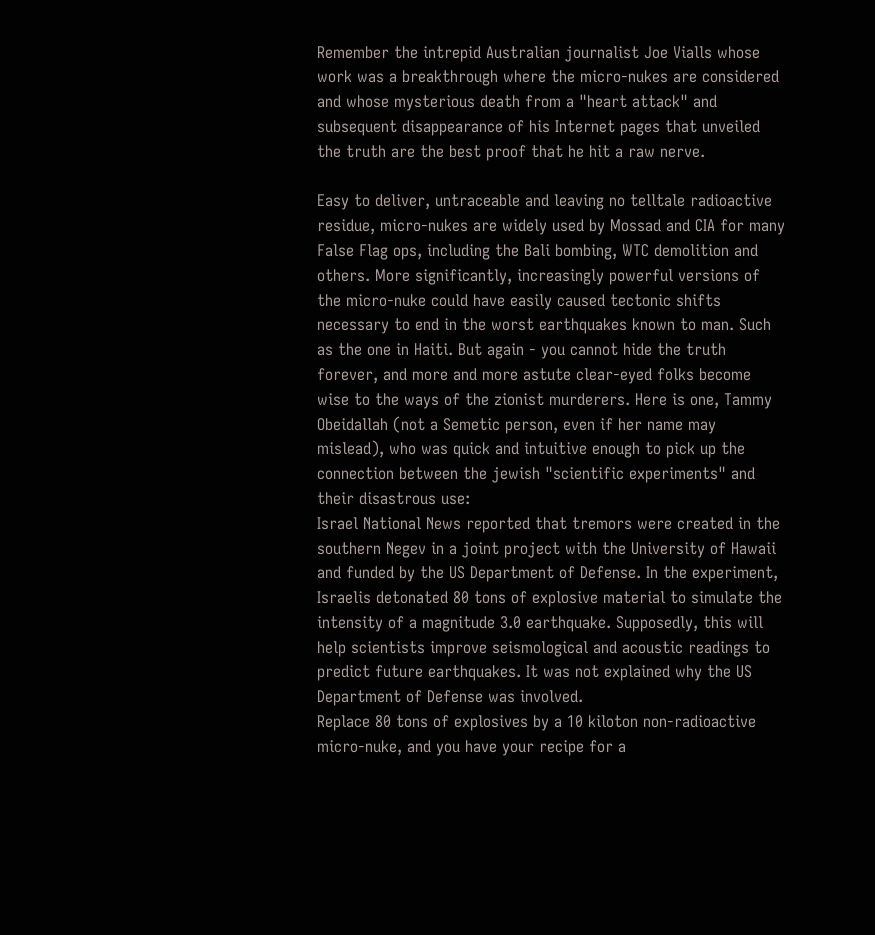Remember the intrepid Australian journalist Joe Vialls whose work was a breakthrough where the micro-nukes are considered and whose mysterious death from a "heart attack" and subsequent disappearance of his Internet pages that unveiled the truth are the best proof that he hit a raw nerve.

Easy to deliver, untraceable and leaving no telltale radioactive residue, micro-nukes are widely used by Mossad and CIA for many False Flag ops, including the Bali bombing, WTC demolition and others. More significantly, increasingly powerful versions of the micro-nuke could have easily caused tectonic shifts necessary to end in the worst earthquakes known to man. Such as the one in Haiti. But again - you cannot hide the truth forever, and more and more astute clear-eyed folks become wise to the ways of the zionist murderers. Here is one, Tammy Obeidallah (not a Semetic person, even if her name may mislead), who was quick and intuitive enough to pick up the connection between the jewish "scientific experiments" and their disastrous use:
Israel National News reported that tremors were created in the southern Negev in a joint project with the University of Hawaii and funded by the US Department of Defense. In the experiment, Israelis detonated 80 tons of explosive material to simulate the intensity of a magnitude 3.0 earthquake. Supposedly, this will help scientists improve seismological and acoustic readings to predict future earthquakes. It was not explained why the US Department of Defense was involved.
Replace 80 tons of explosives by a 10 kiloton non-radioactive micro-nuke, and you have your recipe for a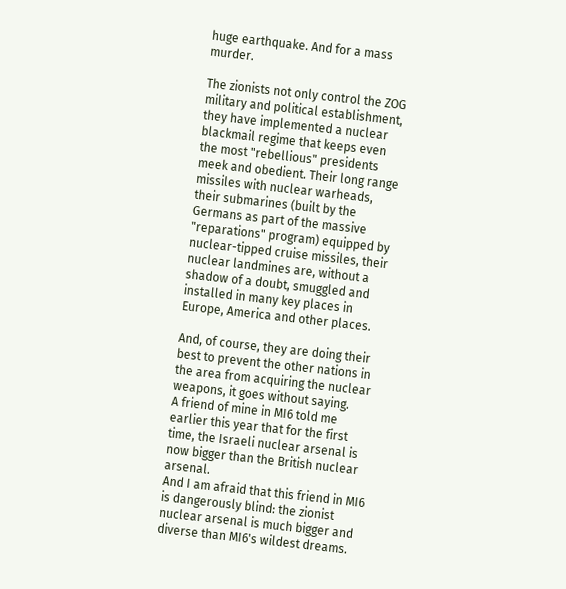huge earthquake. And for a mass murder.

The zionists not only control the ZOG military and political establishment, they have implemented a nuclear blackmail regime that keeps even the most "rebellious" presidents meek and obedient. Their long range missiles with nuclear warheads, their submarines (built by the Germans as part of the massive "reparations" program) equipped by nuclear-tipped cruise missiles, their nuclear landmines are, without a shadow of a doubt, smuggled and installed in many key places in Europe, America and other places.

And, of course, they are doing their best to prevent the other nations in the area from acquiring the nuclear weapons, it goes without saying.
A friend of mine in MI6 told me earlier this year that for the first time, the Israeli nuclear arsenal is now bigger than the British nuclear arsenal.
And I am afraid that this friend in MI6 is dangerously blind: the zionist nuclear arsenal is much bigger and diverse than MI6's wildest dreams.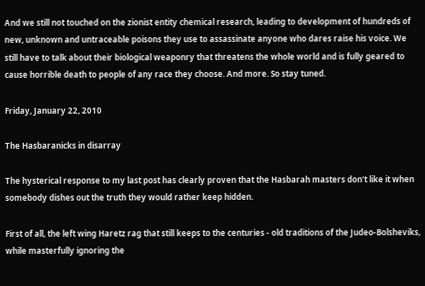And we still not touched on the zionist entity chemical research, leading to development of hundreds of new, unknown and untraceable poisons they use to assassinate anyone who dares raise his voice. We still have to talk about their biological weaponry that threatens the whole world and is fully geared to cause horrible death to people of any race they choose. And more. So stay tuned.

Friday, January 22, 2010

The Hasbaranicks in disarray

The hysterical response to my last post has clearly proven that the Hasbarah masters don't like it when somebody dishes out the truth they would rather keep hidden.

First of all, the left wing Haretz rag that still keeps to the centuries - old traditions of the Judeo-Bolsheviks, while masterfully ignoring the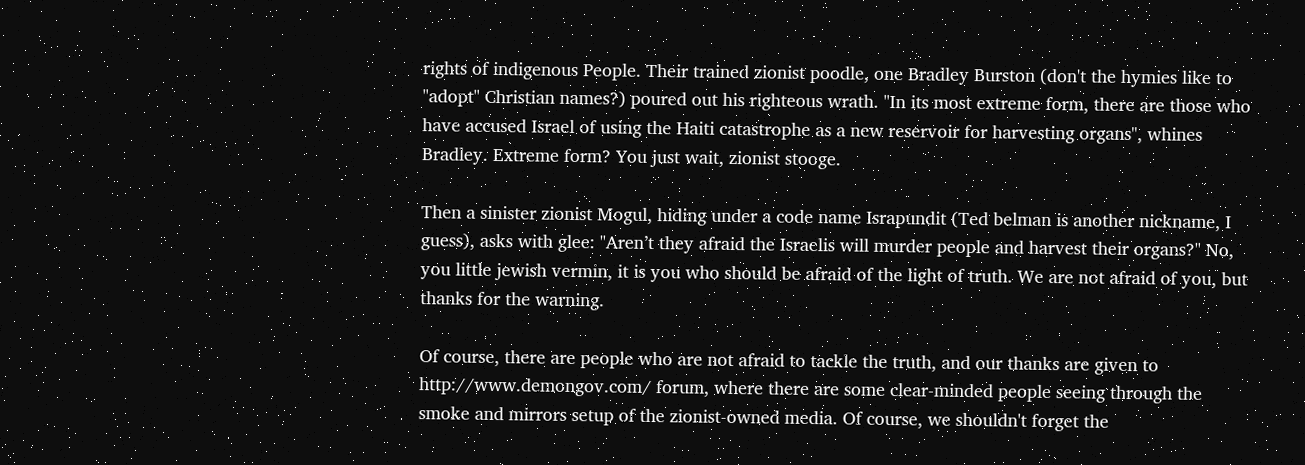rights of indigenous People. Their trained zionist poodle, one Bradley Burston (don't the hymies like to "adopt" Christian names?) poured out his righteous wrath. "In its most extreme form, there are those who have accused Israel of using the Haiti catastrophe as a new reservoir for harvesting organs", whines Bradley. Extreme form? You just wait, zionist stooge.

Then a sinister zionist Mogul, hiding under a code name Israpundit (Ted belman is another nickname, I guess), asks with glee: "Aren’t they afraid the Israelis will murder people and harvest their organs?" No, you little jewish vermin, it is you who should be afraid of the light of truth. We are not afraid of you, but thanks for the warning.

Of course, there are people who are not afraid to tackle the truth, and our thanks are given to http://www.demongov.com/ forum, where there are some clear-minded people seeing through the smoke and mirrors setup of the zionist-owned media. Of course, we shouldn't forget the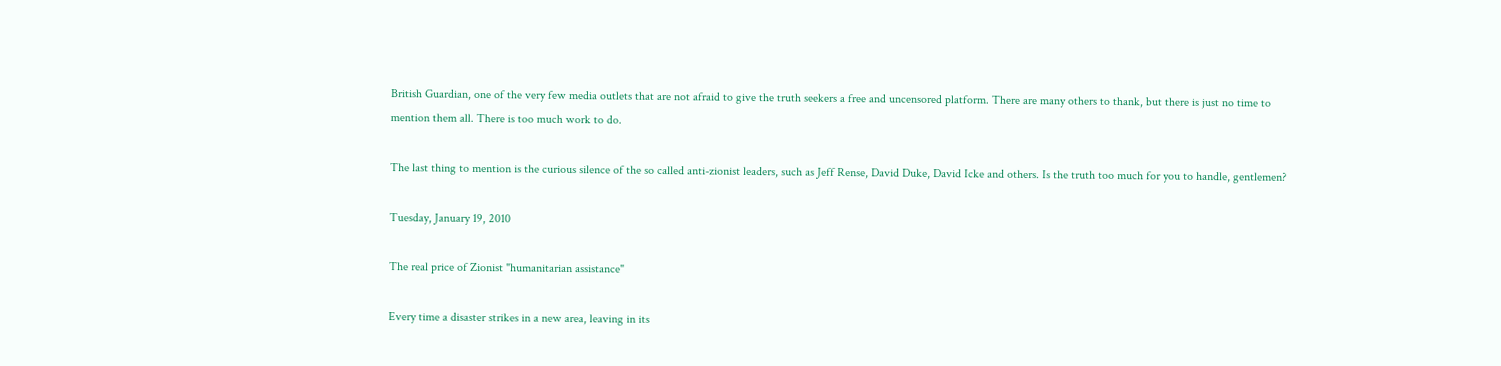British Guardian, one of the very few media outlets that are not afraid to give the truth seekers a free and uncensored platform. There are many others to thank, but there is just no time to mention them all. There is too much work to do.

The last thing to mention is the curious silence of the so called anti-zionist leaders, such as Jeff Rense, David Duke, David Icke and others. Is the truth too much for you to handle, gentlemen?

Tuesday, January 19, 2010

The real price of Zionist "humanitarian assistance"

Every time a disaster strikes in a new area, leaving in its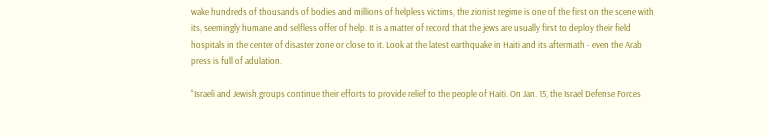wake hundreds of thousands of bodies and millions of helpless victims, the zionist regime is one of the first on the scene with its, seemingly humane and selfless offer of help. It is a matter of record that the jews are usually first to deploy their field hospitals in the center of disaster zone or close to it. Look at the latest earthquake in Haiti and its aftermath - even the Arab press is full of adulation.

"Israeli and Jewish groups continue their efforts to provide relief to the people of Haiti. On Jan. 15, the Israel Defense Forces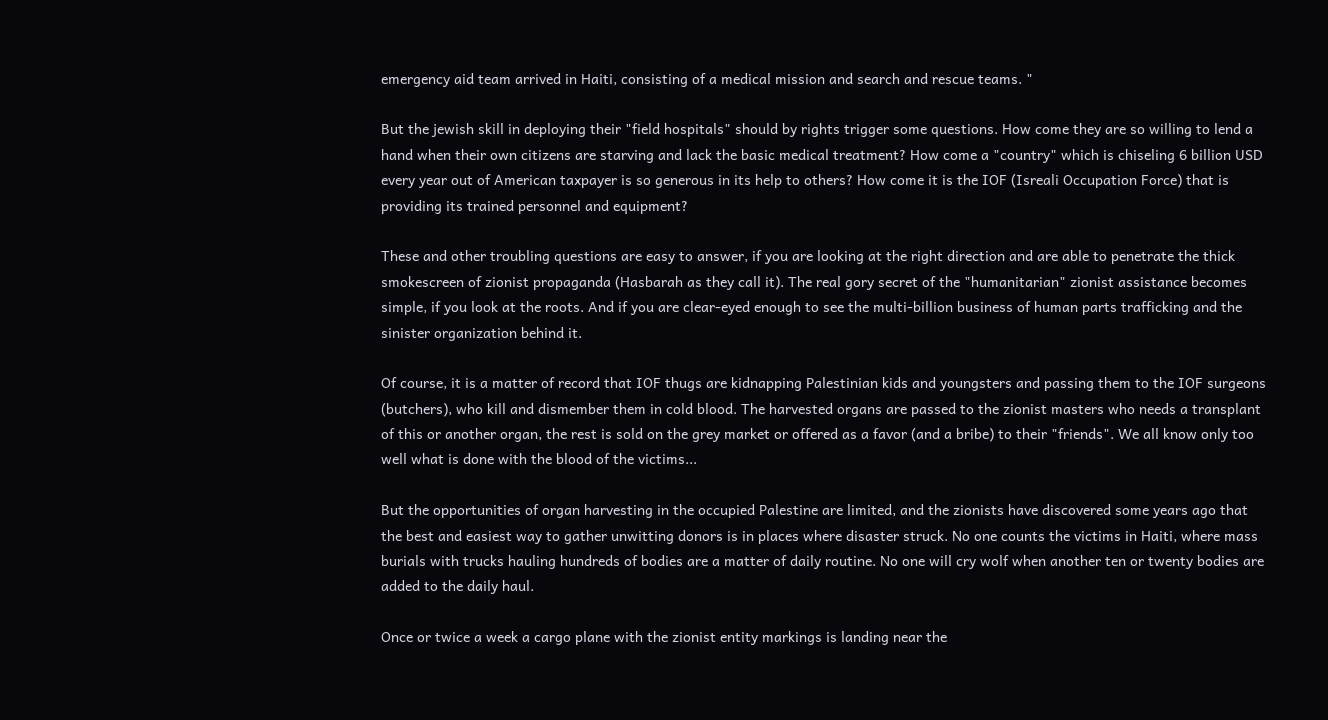emergency aid team arrived in Haiti, consisting of a medical mission and search and rescue teams. "

But the jewish skill in deploying their "field hospitals" should by rights trigger some questions. How come they are so willing to lend a hand when their own citizens are starving and lack the basic medical treatment? How come a "country" which is chiseling 6 billion USD every year out of American taxpayer is so generous in its help to others? How come it is the IOF (Isreali Occupation Force) that is providing its trained personnel and equipment?

These and other troubling questions are easy to answer, if you are looking at the right direction and are able to penetrate the thick smokescreen of zionist propaganda (Hasbarah as they call it). The real gory secret of the "humanitarian" zionist assistance becomes simple, if you look at the roots. And if you are clear-eyed enough to see the multi-billion business of human parts trafficking and the sinister organization behind it.

Of course, it is a matter of record that IOF thugs are kidnapping Palestinian kids and youngsters and passing them to the IOF surgeons (butchers), who kill and dismember them in cold blood. The harvested organs are passed to the zionist masters who needs a transplant of this or another organ, the rest is sold on the grey market or offered as a favor (and a bribe) to their "friends". We all know only too well what is done with the blood of the victims...

But the opportunities of organ harvesting in the occupied Palestine are limited, and the zionists have discovered some years ago that the best and easiest way to gather unwitting donors is in places where disaster struck. No one counts the victims in Haiti, where mass burials with trucks hauling hundreds of bodies are a matter of daily routine. No one will cry wolf when another ten or twenty bodies are added to the daily haul.

Once or twice a week a cargo plane with the zionist entity markings is landing near the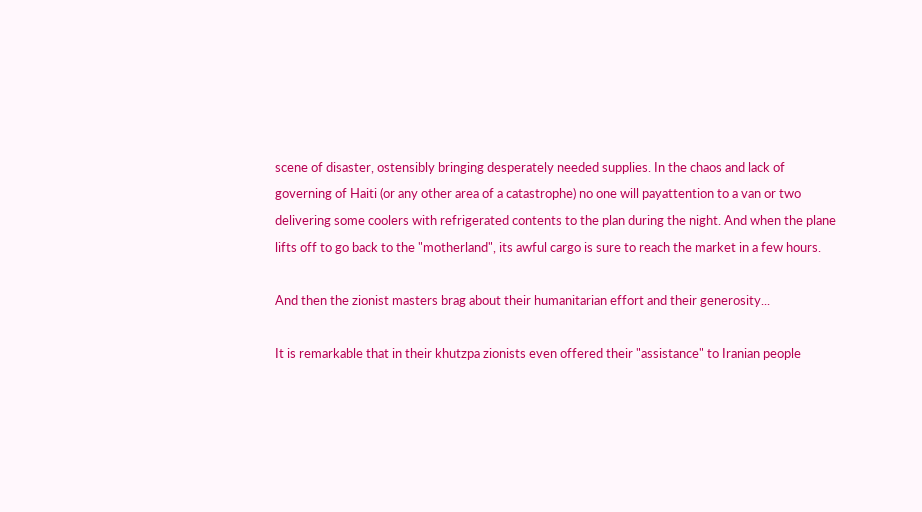scene of disaster, ostensibly bringing desperately needed supplies. In the chaos and lack of governing of Haiti (or any other area of a catastrophe) no one will payattention to a van or two delivering some coolers with refrigerated contents to the plan during the night. And when the plane lifts off to go back to the "motherland", its awful cargo is sure to reach the market in a few hours.

And then the zionist masters brag about their humanitarian effort and their generosity...

It is remarkable that in their khutzpa zionists even offered their "assistance" to Iranian people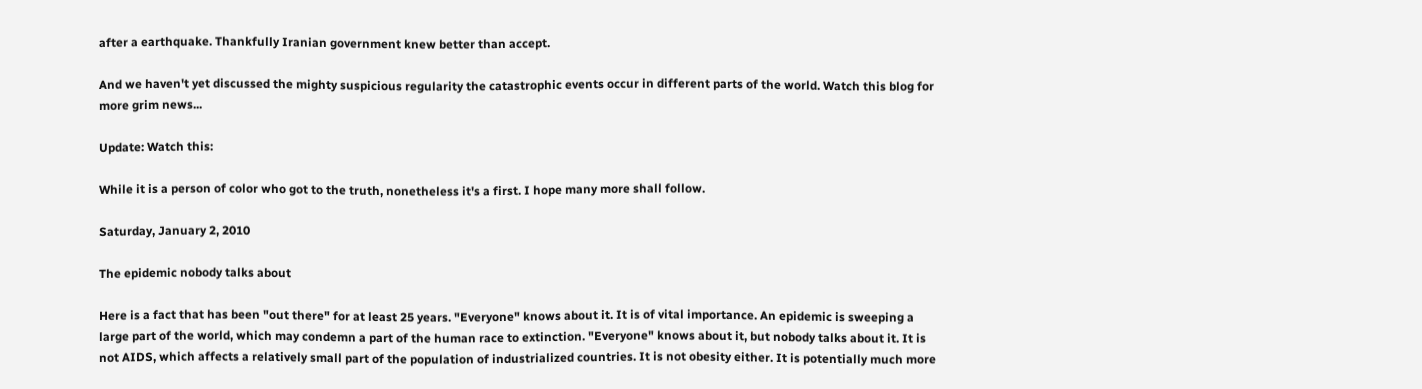after a earthquake. Thankfully Iranian government knew better than accept.

And we haven't yet discussed the mighty suspicious regularity the catastrophic events occur in different parts of the world. Watch this blog for more grim news...

Update: Watch this:

While it is a person of color who got to the truth, nonetheless it's a first. I hope many more shall follow.

Saturday, January 2, 2010

The epidemic nobody talks about

Here is a fact that has been "out there" for at least 25 years. "Everyone" knows about it. It is of vital importance. An epidemic is sweeping a large part of the world, which may condemn a part of the human race to extinction. "Everyone" knows about it, but nobody talks about it. It is not AIDS, which affects a relatively small part of the population of industrialized countries. It is not obesity either. It is potentially much more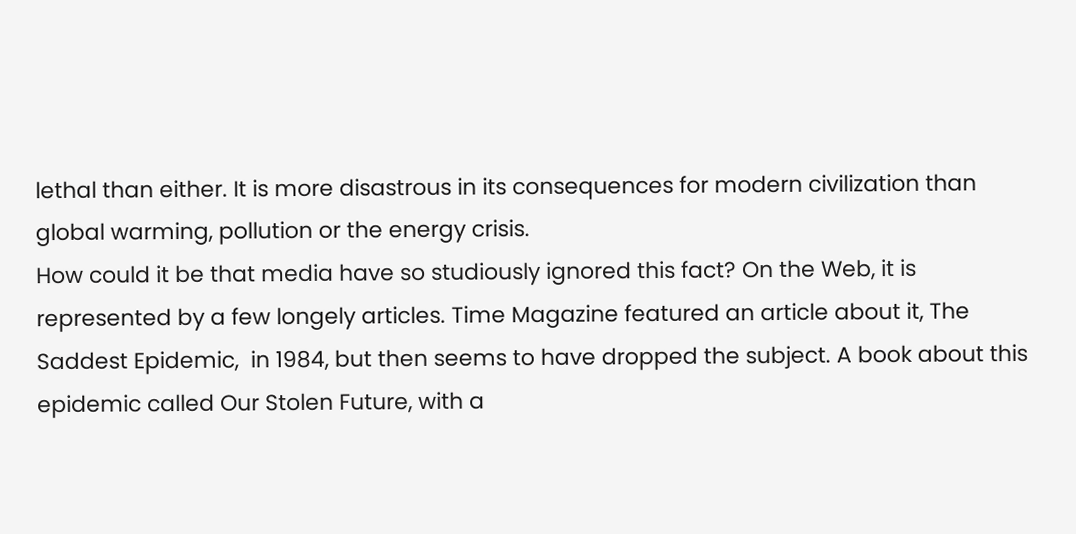lethal than either. It is more disastrous in its consequences for modern civilization than global warming, pollution or the energy crisis.
How could it be that media have so studiously ignored this fact? On the Web, it is represented by a few longely articles. Time Magazine featured an article about it, The Saddest Epidemic,  in 1984, but then seems to have dropped the subject. A book about this epidemic called Our Stolen Future, with a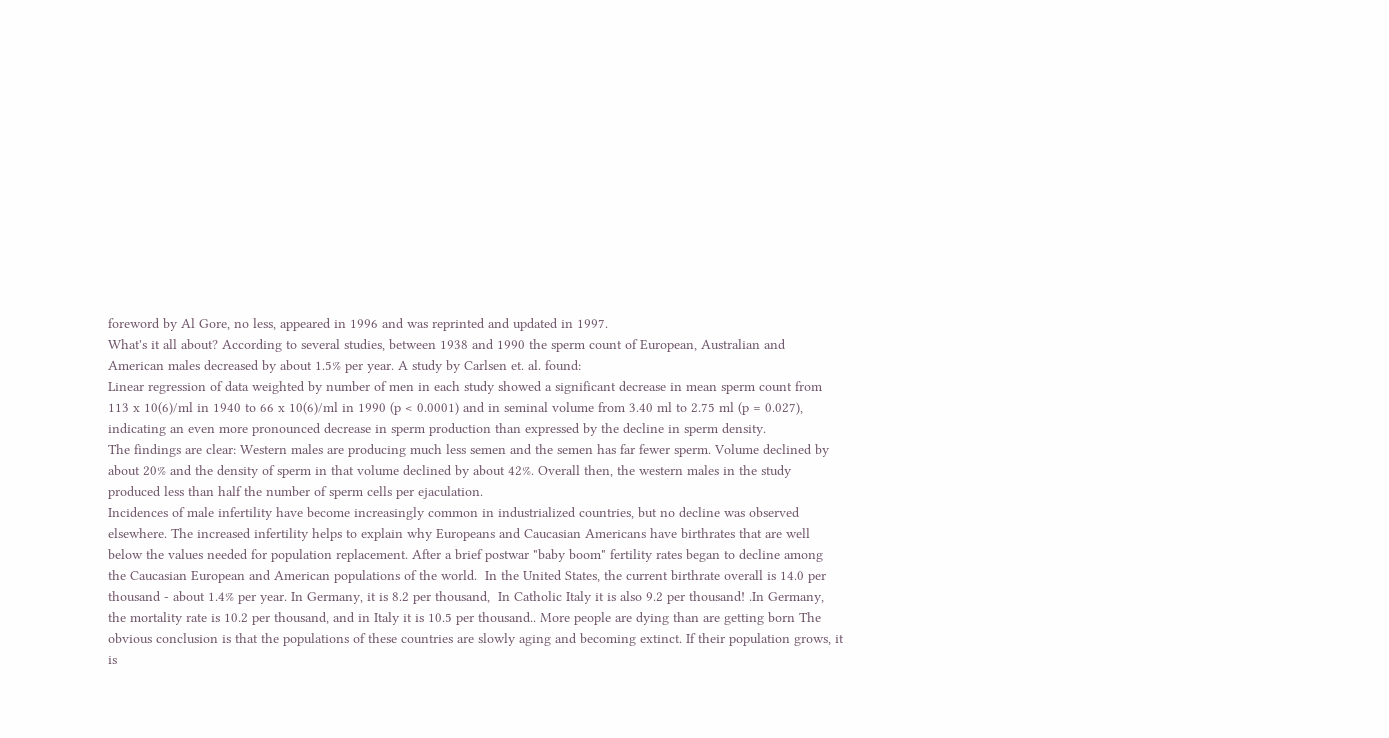foreword by Al Gore, no less, appeared in 1996 and was reprinted and updated in 1997.
What's it all about? According to several studies, between 1938 and 1990 the sperm count of European, Australian and American males decreased by about 1.5% per year. A study by Carlsen et. al. found:
Linear regression of data weighted by number of men in each study showed a significant decrease in mean sperm count from 113 x 10(6)/ml in 1940 to 66 x 10(6)/ml in 1990 (p < 0.0001) and in seminal volume from 3.40 ml to 2.75 ml (p = 0.027), indicating an even more pronounced decrease in sperm production than expressed by the decline in sperm density.
The findings are clear: Western males are producing much less semen and the semen has far fewer sperm. Volume declined by about 20% and the density of sperm in that volume declined by about 42%. Overall then, the western males in the study produced less than half the number of sperm cells per ejaculation.
Incidences of male infertility have become increasingly common in industrialized countries, but no decline was observed elsewhere. The increased infertility helps to explain why Europeans and Caucasian Americans have birthrates that are well below the values needed for population replacement. After a brief postwar "baby boom" fertility rates began to decline among the Caucasian European and American populations of the world.  In the United States, the current birthrate overall is 14.0 per thousand - about 1.4% per year. In Germany, it is 8.2 per thousand,  In Catholic Italy it is also 9.2 per thousand! .In Germany, the mortality rate is 10.2 per thousand, and in Italy it is 10.5 per thousand.. More people are dying than are getting born The obvious conclusion is that the populations of these countries are slowly aging and becoming extinct. If their population grows, it is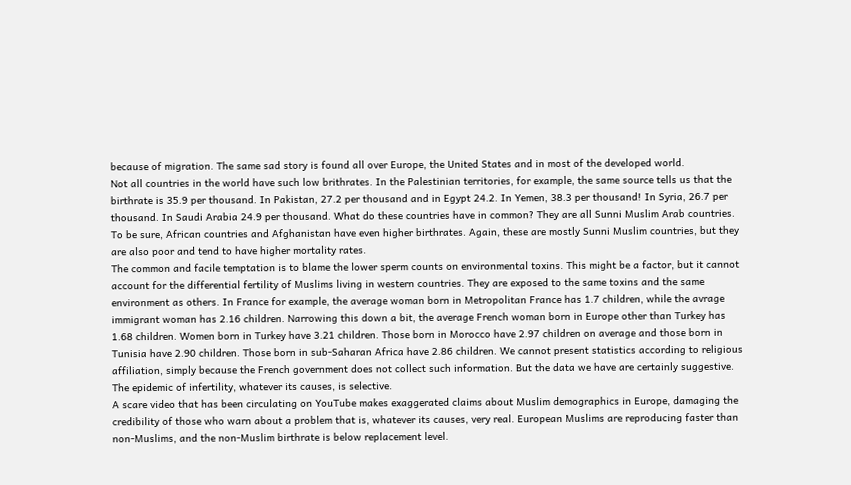because of migration. The same sad story is found all over Europe, the United States and in most of the developed world.
Not all countries in the world have such low brithrates. In the Palestinian territories, for example, the same source tells us that the birthrate is 35.9 per thousand. In Pakistan, 27.2 per thousand and in Egypt 24.2. In Yemen, 38.3 per thousand! In Syria, 26.7 per thousand. In Saudi Arabia 24.9 per thousand. What do these countries have in common? They are all Sunni Muslim Arab countries. To be sure, African countries and Afghanistan have even higher birthrates. Again, these are mostly Sunni Muslim countries, but they are also poor and tend to have higher mortality rates.
The common and facile temptation is to blame the lower sperm counts on environmental toxins. This might be a factor, but it cannot account for the differential fertility of Muslims living in western countries. They are exposed to the same toxins and the same environment as others. In France for example, the average woman born in Metropolitan France has 1.7 children, while the avrage immigrant woman has 2.16 children. Narrowing this down a bit, the average French woman born in Europe other than Turkey has 1.68 children. Women born in Turkey have 3.21 children. Those born in Morocco have 2.97 children on average and those born in Tunisia have 2.90 children. Those born in sub-Saharan Africa have 2.86 children. We cannot present statistics according to religious affiliation, simply because the French government does not collect such information. But the data we have are certainly suggestive. The epidemic of infertility, whatever its causes, is selective.
A scare video that has been circulating on YouTube makes exaggerated claims about Muslim demographics in Europe, damaging the credibility of those who warn about a problem that is, whatever its causes, very real. European Muslims are reproducing faster than non-Muslims, and the non-Muslim birthrate is below replacement level.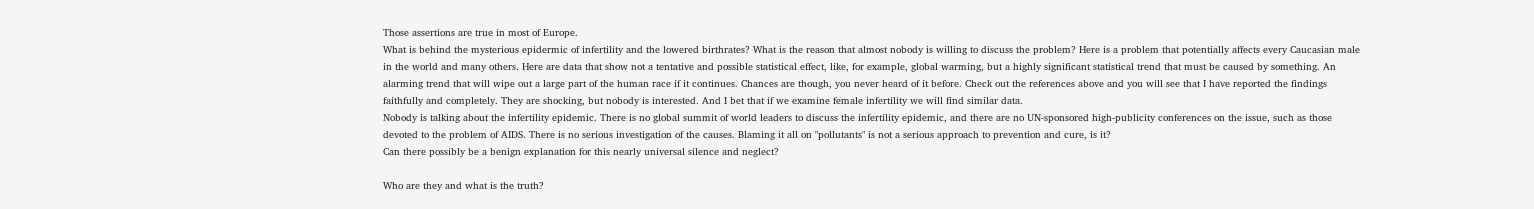Those assertions are true in most of Europe.
What is behind the mysterious epidermic of infertility and the lowered birthrates? What is the reason that almost nobody is willing to discuss the problem? Here is a problem that potentially affects every Caucasian male in the world and many others. Here are data that show not a tentative and possible statistical effect, like, for example, global warming, but a highly significant statistical trend that must be caused by something. An alarming trend that will wipe out a large part of the human race if it continues. Chances are though, you never heard of it before. Check out the references above and you will see that I have reported the findings faithfully and completely. They are shocking, but nobody is interested. And I bet that if we examine female infertility we will find similar data.
Nobody is talking about the infertility epidemic. There is no global summit of world leaders to discuss the infertility epidemic, and there are no UN-sponsored high-publicity conferences on the issue, such as those devoted to the problem of AIDS. There is no serious investigation of the causes. Blaming it all on "pollutants" is not a serious approach to prevention and cure, is it?
Can there possibly be a benign explanation for this nearly universal silence and neglect?

Who are they and what is the truth?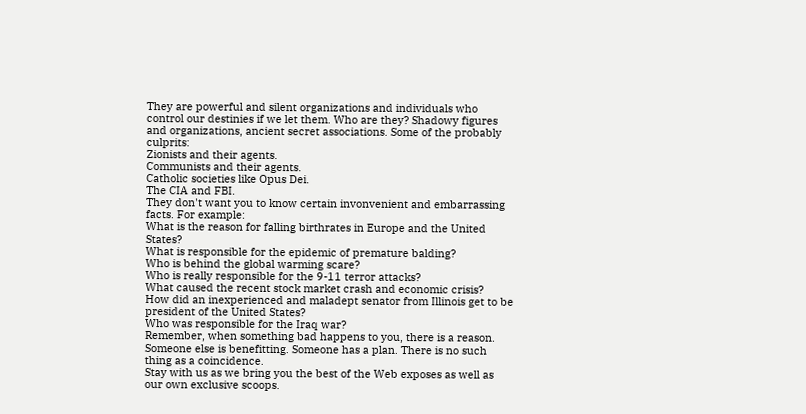They are powerful and silent organizations and individuals who control our destinies if we let them. Who are they? Shadowy figures and organizations, ancient secret associations. Some of the probably culprits:
Zionists and their agents.
Communists and their agents.
Catholic societies like Opus Dei.
The CIA and FBI.
They don't want you to know certain invonvenient and embarrassing facts. For example:
What is the reason for falling birthrates in Europe and the United States?
What is responsible for the epidemic of premature balding?
Who is behind the global warming scare?
Who is really responsible for the 9-11 terror attacks?
What caused the recent stock market crash and economic crisis?
How did an inexperienced and maladept senator from Illinois get to be president of the United States?
Who was responsible for the Iraq war?
Remember, when something bad happens to you, there is a reason. Someone else is benefitting. Someone has a plan. There is no such thing as a coincidence.
Stay with us as we bring you the best of the Web exposes as well as our own exclusive scoops.